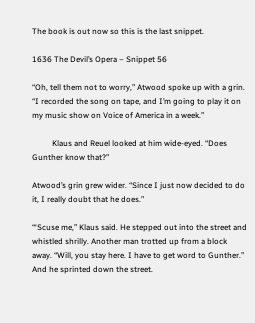The book is out now so this is the last snippet.

1636 The Devil’s Opera – Snippet 56

“Oh, tell them not to worry,” Atwood spoke up with a grin. “I recorded the song on tape, and I’m going to play it on my music show on Voice of America in a week.”

          Klaus and Reuel looked at him wide-eyed. “Does Gunther know that?”

Atwood’s grin grew wider. “Since I just now decided to do it, I really doubt that he does.”

“‘Scuse me,” Klaus said. He stepped out into the street and whistled shrilly. Another man trotted up from a block away. “Will, you stay here. I have to get word to Gunther.” And he sprinted down the street.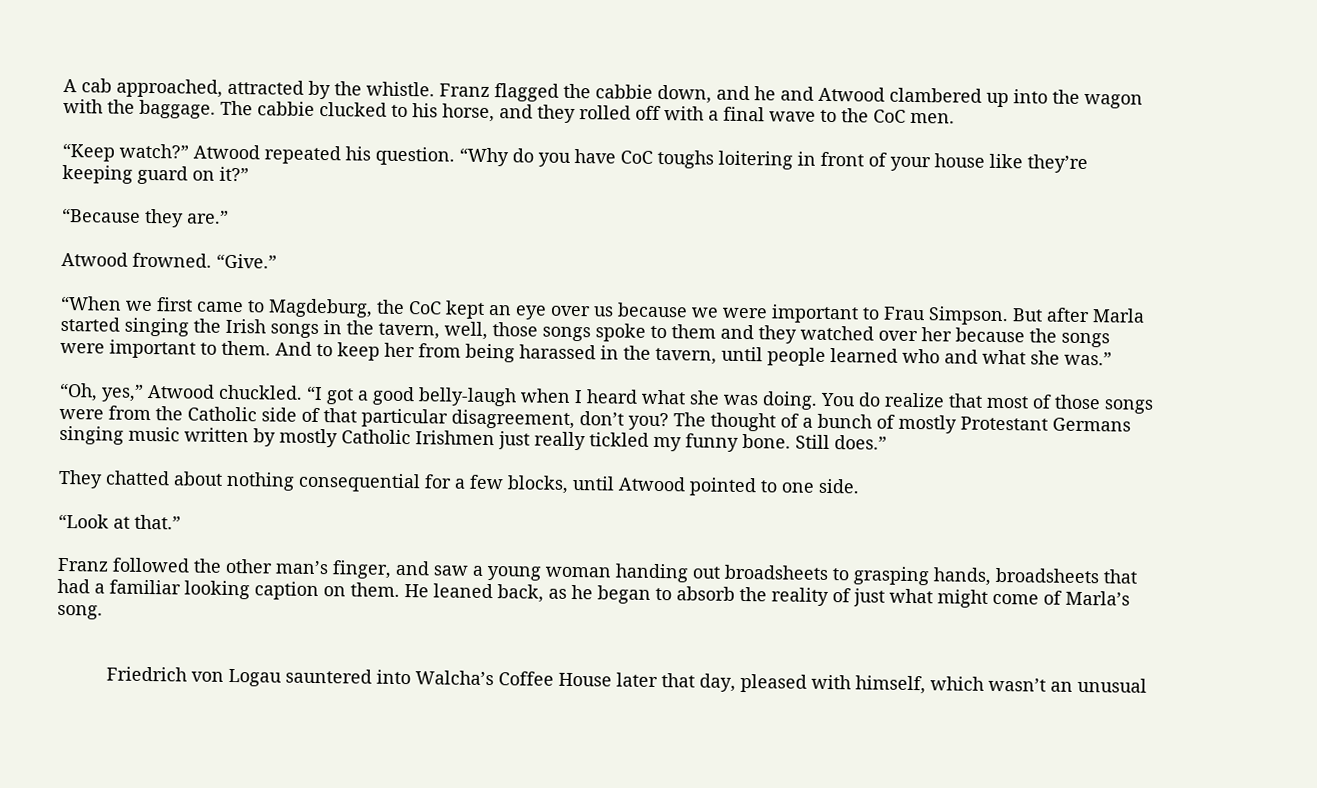A cab approached, attracted by the whistle. Franz flagged the cabbie down, and he and Atwood clambered up into the wagon with the baggage. The cabbie clucked to his horse, and they rolled off with a final wave to the CoC men.

“Keep watch?” Atwood repeated his question. “Why do you have CoC toughs loitering in front of your house like they’re keeping guard on it?”

“Because they are.”

Atwood frowned. “Give.”

“When we first came to Magdeburg, the CoC kept an eye over us because we were important to Frau Simpson. But after Marla started singing the Irish songs in the tavern, well, those songs spoke to them and they watched over her because the songs were important to them. And to keep her from being harassed in the tavern, until people learned who and what she was.”

“Oh, yes,” Atwood chuckled. “I got a good belly-laugh when I heard what she was doing. You do realize that most of those songs were from the Catholic side of that particular disagreement, don’t you? The thought of a bunch of mostly Protestant Germans singing music written by mostly Catholic Irishmen just really tickled my funny bone. Still does.”

They chatted about nothing consequential for a few blocks, until Atwood pointed to one side.

“Look at that.”

Franz followed the other man’s finger, and saw a young woman handing out broadsheets to grasping hands, broadsheets that had a familiar looking caption on them. He leaned back, as he began to absorb the reality of just what might come of Marla’s song.


          Friedrich von Logau sauntered into Walcha’s Coffee House later that day, pleased with himself, which wasn’t an unusual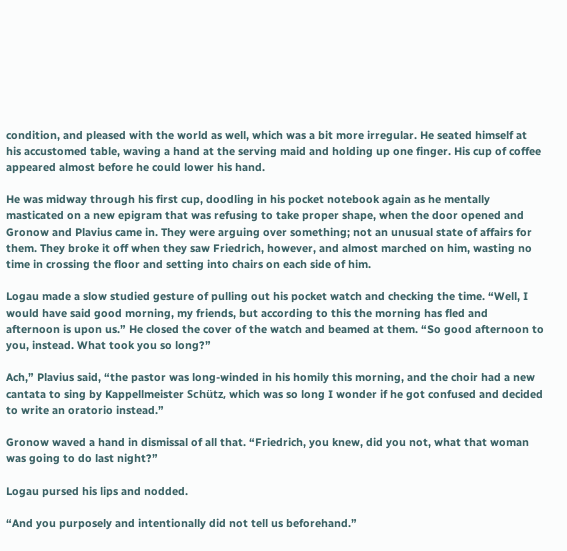condition, and pleased with the world as well, which was a bit more irregular. He seated himself at his accustomed table, waving a hand at the serving maid and holding up one finger. His cup of coffee appeared almost before he could lower his hand.

He was midway through his first cup, doodling in his pocket notebook again as he mentally masticated on a new epigram that was refusing to take proper shape, when the door opened and Gronow and Plavius came in. They were arguing over something; not an unusual state of affairs for them. They broke it off when they saw Friedrich, however, and almost marched on him, wasting no time in crossing the floor and setting into chairs on each side of him.

Logau made a slow studied gesture of pulling out his pocket watch and checking the time. “Well, I would have said good morning, my friends, but according to this the morning has fled and afternoon is upon us.” He closed the cover of the watch and beamed at them. “So good afternoon to you, instead. What took you so long?”

Ach,” Plavius said, “the pastor was long-winded in his homily this morning, and the choir had a new cantata to sing by Kappellmeister Schütz, which was so long I wonder if he got confused and decided to write an oratorio instead.”

Gronow waved a hand in dismissal of all that. “Friedrich, you knew, did you not, what that woman was going to do last night?”

Logau pursed his lips and nodded.

“And you purposely and intentionally did not tell us beforehand.”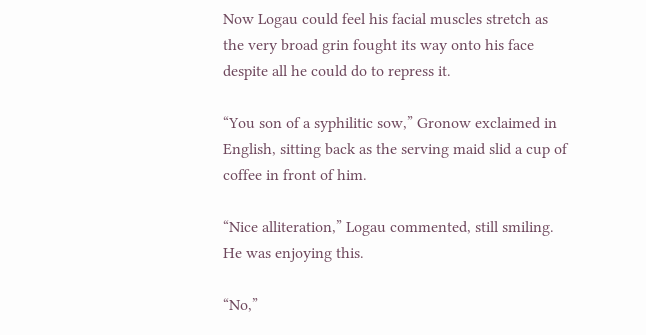Now Logau could feel his facial muscles stretch as the very broad grin fought its way onto his face despite all he could do to repress it.

“You son of a syphilitic sow,” Gronow exclaimed in English, sitting back as the serving maid slid a cup of coffee in front of him.

“Nice alliteration,” Logau commented, still smiling. He was enjoying this.

“No,”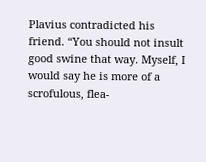Plavius contradicted his friend. “You should not insult good swine that way. Myself, I would say he is more of a scrofulous, flea-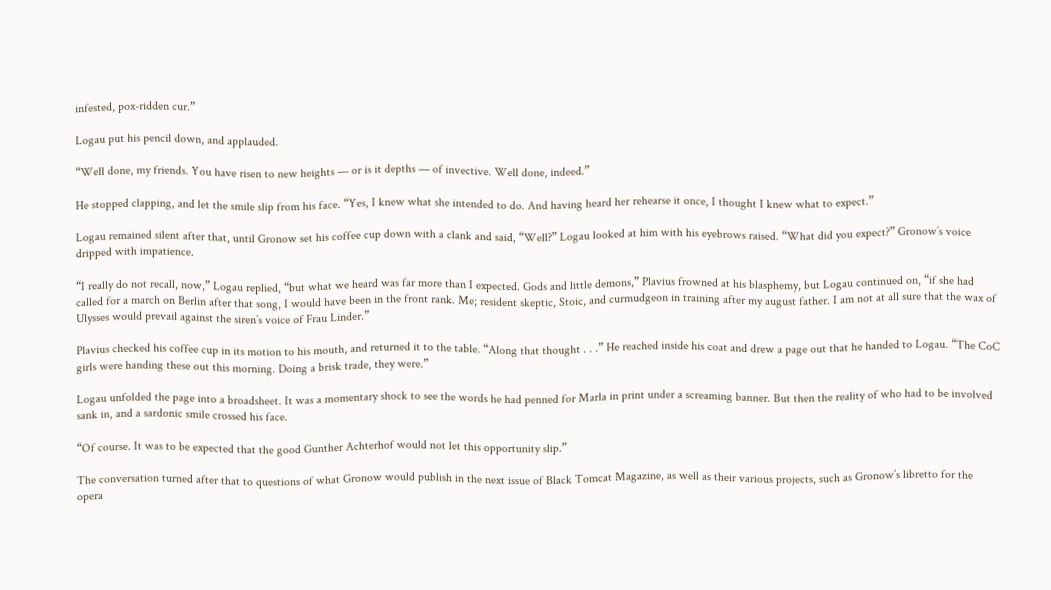infested, pox-ridden cur.”

Logau put his pencil down, and applauded.

“Well done, my friends. You have risen to new heights — or is it depths — of invective. Well done, indeed.”

He stopped clapping, and let the smile slip from his face. “Yes, I knew what she intended to do. And having heard her rehearse it once, I thought I knew what to expect.”

Logau remained silent after that, until Gronow set his coffee cup down with a clank and said, “Well?” Logau looked at him with his eyebrows raised. “What did you expect?” Gronow’s voice dripped with impatience.

“I really do not recall, now,” Logau replied, “but what we heard was far more than I expected. Gods and little demons,” Plavius frowned at his blasphemy, but Logau continued on, “if she had called for a march on Berlin after that song, I would have been in the front rank. Me; resident skeptic, Stoic, and curmudgeon in training after my august father. I am not at all sure that the wax of Ulysses would prevail against the siren’s voice of Frau Linder.”

Plavius checked his coffee cup in its motion to his mouth, and returned it to the table. “Along that thought . . .” He reached inside his coat and drew a page out that he handed to Logau. “The CoC girls were handing these out this morning. Doing a brisk trade, they were.”

Logau unfolded the page into a broadsheet. It was a momentary shock to see the words he had penned for Marla in print under a screaming banner. But then the reality of who had to be involved sank in, and a sardonic smile crossed his face.

“Of course. It was to be expected that the good Gunther Achterhof would not let this opportunity slip.”

The conversation turned after that to questions of what Gronow would publish in the next issue of Black Tomcat Magazine, as well as their various projects, such as Gronow’s libretto for the opera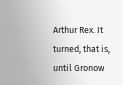Arthur Rex. It turned, that is, until Gronow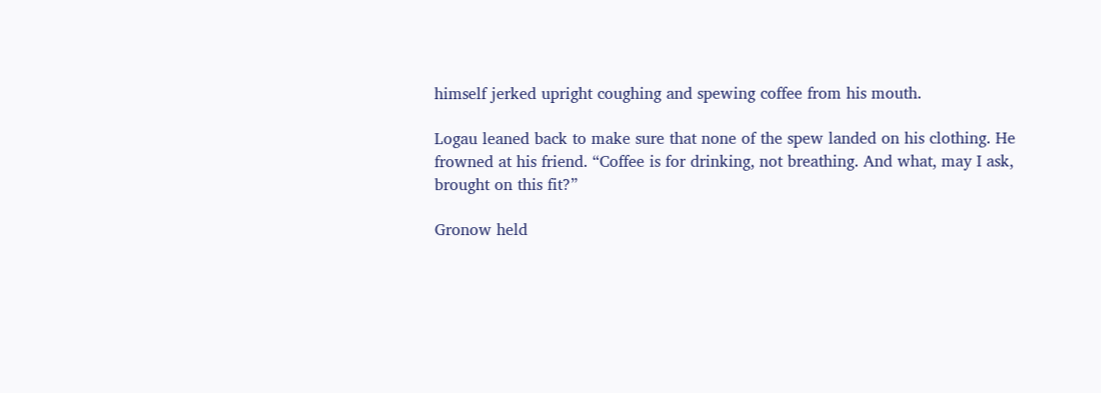himself jerked upright coughing and spewing coffee from his mouth.

Logau leaned back to make sure that none of the spew landed on his clothing. He frowned at his friend. “Coffee is for drinking, not breathing. And what, may I ask, brought on this fit?”

Gronow held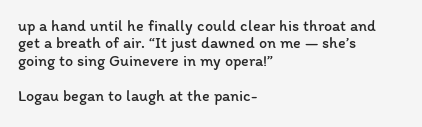up a hand until he finally could clear his throat and get a breath of air. “It just dawned on me — she’s going to sing Guinevere in my opera!”

Logau began to laugh at the panic-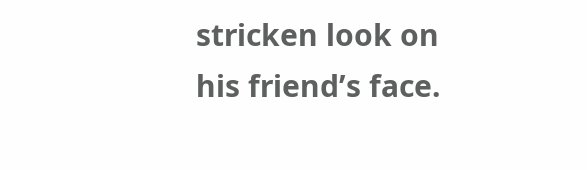stricken look on his friend’s face.